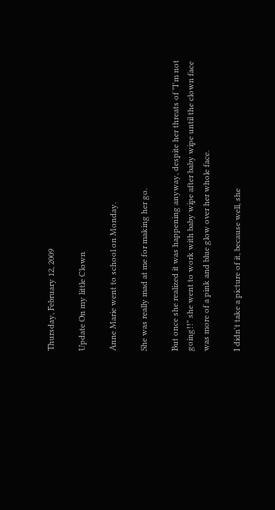Thursday, February 12, 2009

Update On my little Clown

Anne Marie went to school on Monday.

She was really mad at me for making her go.

But once she realized it was happening anyway, despite her threats of "I'm not going!!" she went to work with baby wipe after baby wipe until the clown face was more of a pink and blue glow over her whole face.

I didn't take a picture of it, because well, she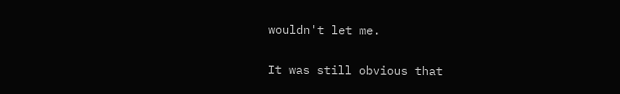wouldn't let me.

It was still obvious that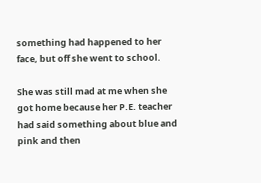something had happened to her face, but off she went to school.

She was still mad at me when she got home because her P.E. teacher had said something about blue and pink and then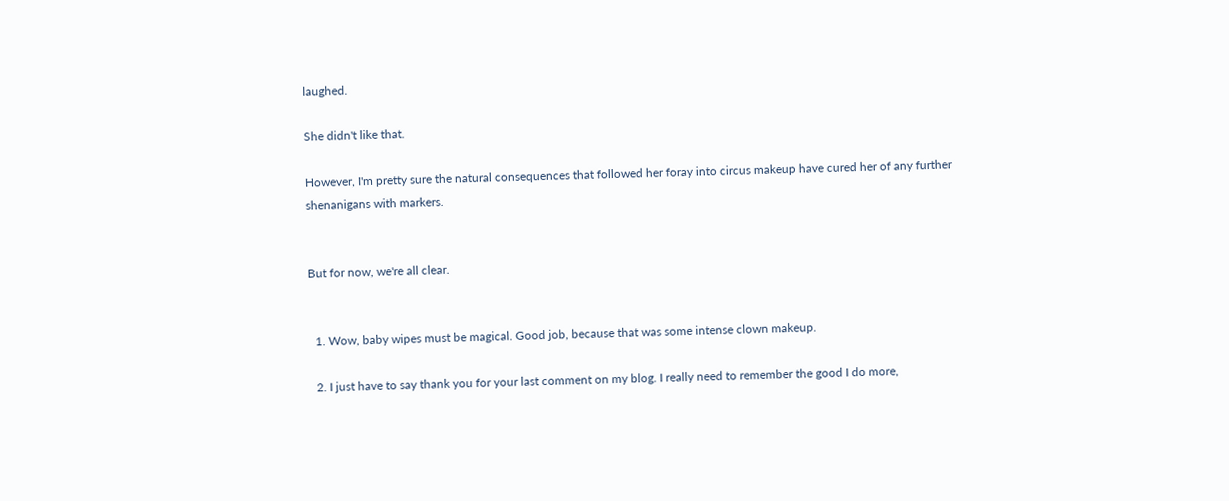laughed.

She didn't like that.

However, I'm pretty sure the natural consequences that followed her foray into circus makeup have cured her of any further shenanigans with markers.


But for now, we're all clear.


  1. Wow, baby wipes must be magical. Good job, because that was some intense clown makeup.

  2. I just have to say thank you for your last comment on my blog. I really need to remember the good I do more,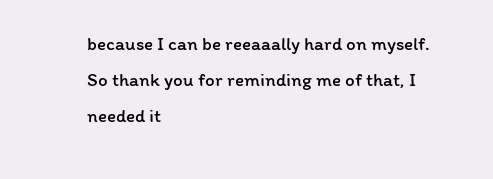because I can be reeaaally hard on myself. So thank you for reminding me of that, I needed it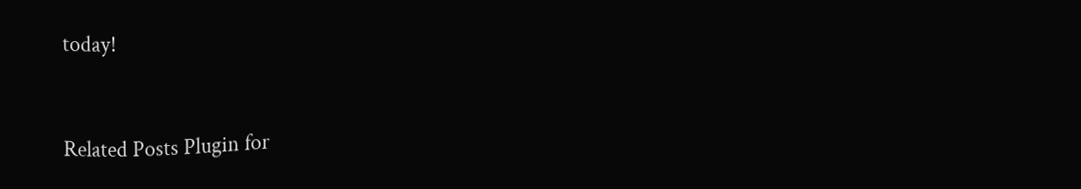today!


Related Posts Plugin for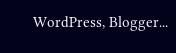WordPress, Blogger...